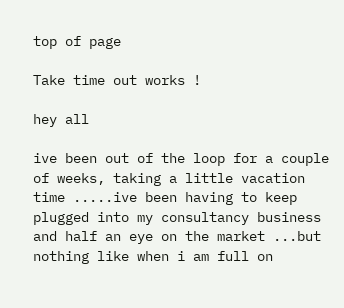top of page

Take time out works !

hey all

ive been out of the loop for a couple of weeks, taking a little vacation time .....ive been having to keep plugged into my consultancy business and half an eye on the market ...but nothing like when i am full on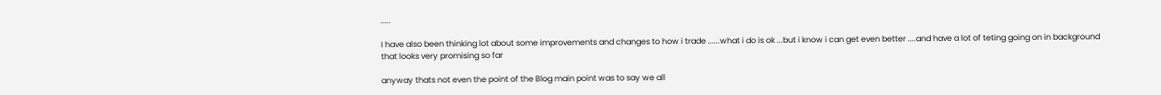.....

I have also been thinking lot about some improvements and changes to how i trade ......what i do is ok ...but i know i can get even better ....and have a lot of teting going on in background that looks very promising so far

anyway thats not even the point of the Blog main point was to say we all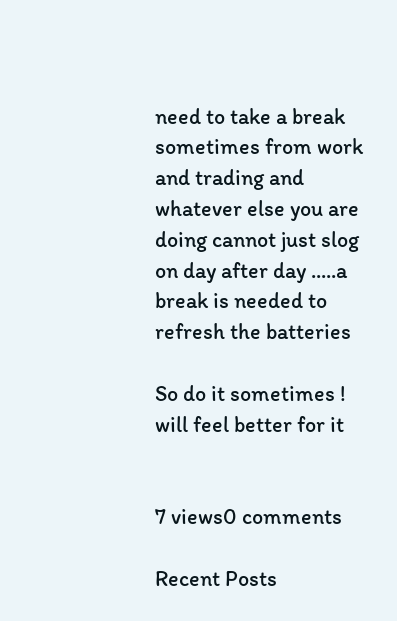need to take a break sometimes from work and trading and whatever else you are doing cannot just slog on day after day .....a break is needed to refresh the batteries

So do it sometimes ! will feel better for it


7 views0 comments

Recent Posts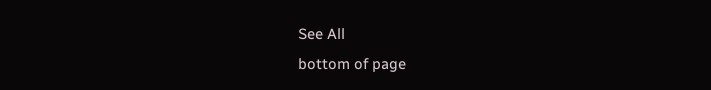See All
bottom of page